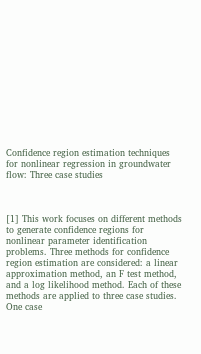Confidence region estimation techniques for nonlinear regression in groundwater flow: Three case studies



[1] This work focuses on different methods to generate confidence regions for nonlinear parameter identification problems. Three methods for confidence region estimation are considered: a linear approximation method, an F test method, and a log likelihood method. Each of these methods are applied to three case studies. One case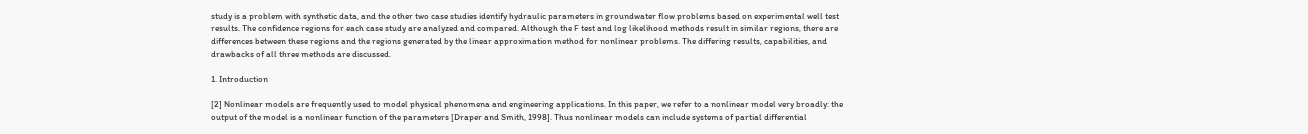study is a problem with synthetic data, and the other two case studies identify hydraulic parameters in groundwater flow problems based on experimental well test results. The confidence regions for each case study are analyzed and compared. Although the F test and log likelihood methods result in similar regions, there are differences between these regions and the regions generated by the linear approximation method for nonlinear problems. The differing results, capabilities, and drawbacks of all three methods are discussed.

1. Introduction

[2] Nonlinear models are frequently used to model physical phenomena and engineering applications. In this paper, we refer to a nonlinear model very broadly: the output of the model is a nonlinear function of the parameters [Draper and Smith, 1998]. Thus nonlinear models can include systems of partial differential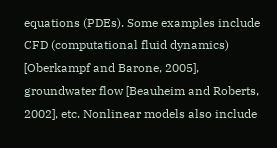equations (PDEs). Some examples include CFD (computational fluid dynamics) [Oberkampf and Barone, 2005], groundwater flow [Beauheim and Roberts, 2002], etc. Nonlinear models also include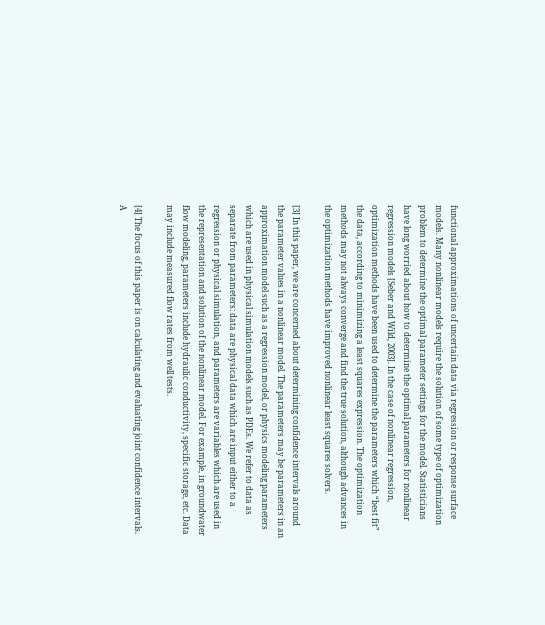functional approximations of uncertain data via regression or response surface models. Many nonlinear models require the solution of some type of optimization problem to determine the optimal parameter settings for the model. Statisticians have long worried about how to determine the optimal parameters for nonlinear regression models [Seber and Wild, 2003]. In the case of nonlinear regression, optimization methods have been used to determine the parameters which “best fit” the data, according to minimizing a least squares expression. The optimization methods may not always converge and find the true solution, although advances in the optimization methods have improved nonlinear least squares solvers.

[3] In this paper, we are concerned about determining confidence intervals around the parameter values in a nonlinear model. The parameters may be parameters in an approximation model such as a regression model, or physics modeling parameters which are used in physical simulation models such as PDEs. We refer to data as separate from parameters: data are physical data which are input either to a regression or physical simulation, and parameters are variables which are used in the representation and solution of the nonlinear model. For example, in groundwater flow modeling, parameters include hydraulic conductivity, specific storage, etc. Data may include measured flow rates from well tests.

[4] The focus of this paper is on calculating and evaluating joint confidence intervals. A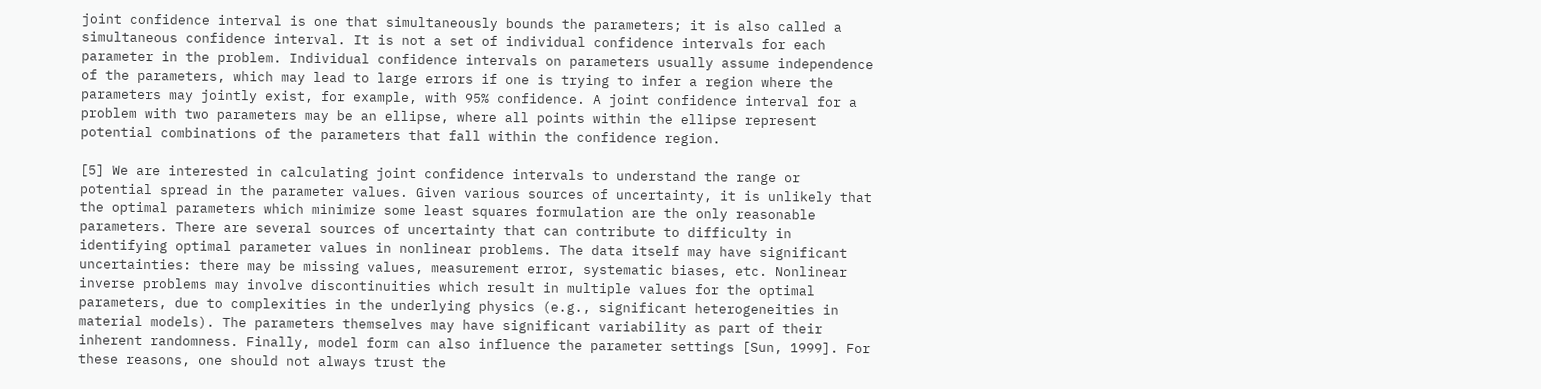joint confidence interval is one that simultaneously bounds the parameters; it is also called a simultaneous confidence interval. It is not a set of individual confidence intervals for each parameter in the problem. Individual confidence intervals on parameters usually assume independence of the parameters, which may lead to large errors if one is trying to infer a region where the parameters may jointly exist, for example, with 95% confidence. A joint confidence interval for a problem with two parameters may be an ellipse, where all points within the ellipse represent potential combinations of the parameters that fall within the confidence region.

[5] We are interested in calculating joint confidence intervals to understand the range or potential spread in the parameter values. Given various sources of uncertainty, it is unlikely that the optimal parameters which minimize some least squares formulation are the only reasonable parameters. There are several sources of uncertainty that can contribute to difficulty in identifying optimal parameter values in nonlinear problems. The data itself may have significant uncertainties: there may be missing values, measurement error, systematic biases, etc. Nonlinear inverse problems may involve discontinuities which result in multiple values for the optimal parameters, due to complexities in the underlying physics (e.g., significant heterogeneities in material models). The parameters themselves may have significant variability as part of their inherent randomness. Finally, model form can also influence the parameter settings [Sun, 1999]. For these reasons, one should not always trust the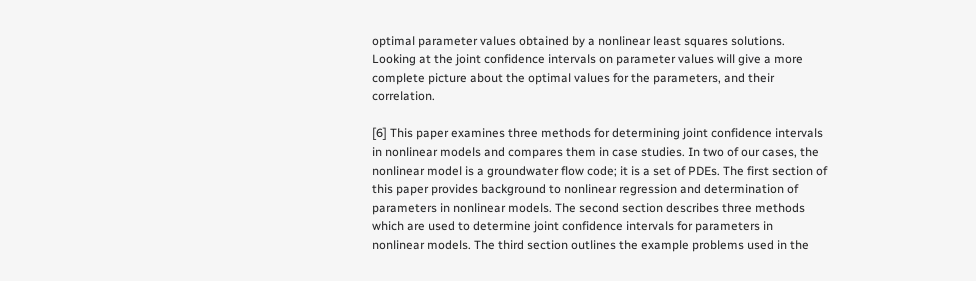optimal parameter values obtained by a nonlinear least squares solutions. Looking at the joint confidence intervals on parameter values will give a more complete picture about the optimal values for the parameters, and their correlation.

[6] This paper examines three methods for determining joint confidence intervals in nonlinear models and compares them in case studies. In two of our cases, the nonlinear model is a groundwater flow code; it is a set of PDEs. The first section of this paper provides background to nonlinear regression and determination of parameters in nonlinear models. The second section describes three methods which are used to determine joint confidence intervals for parameters in nonlinear models. The third section outlines the example problems used in the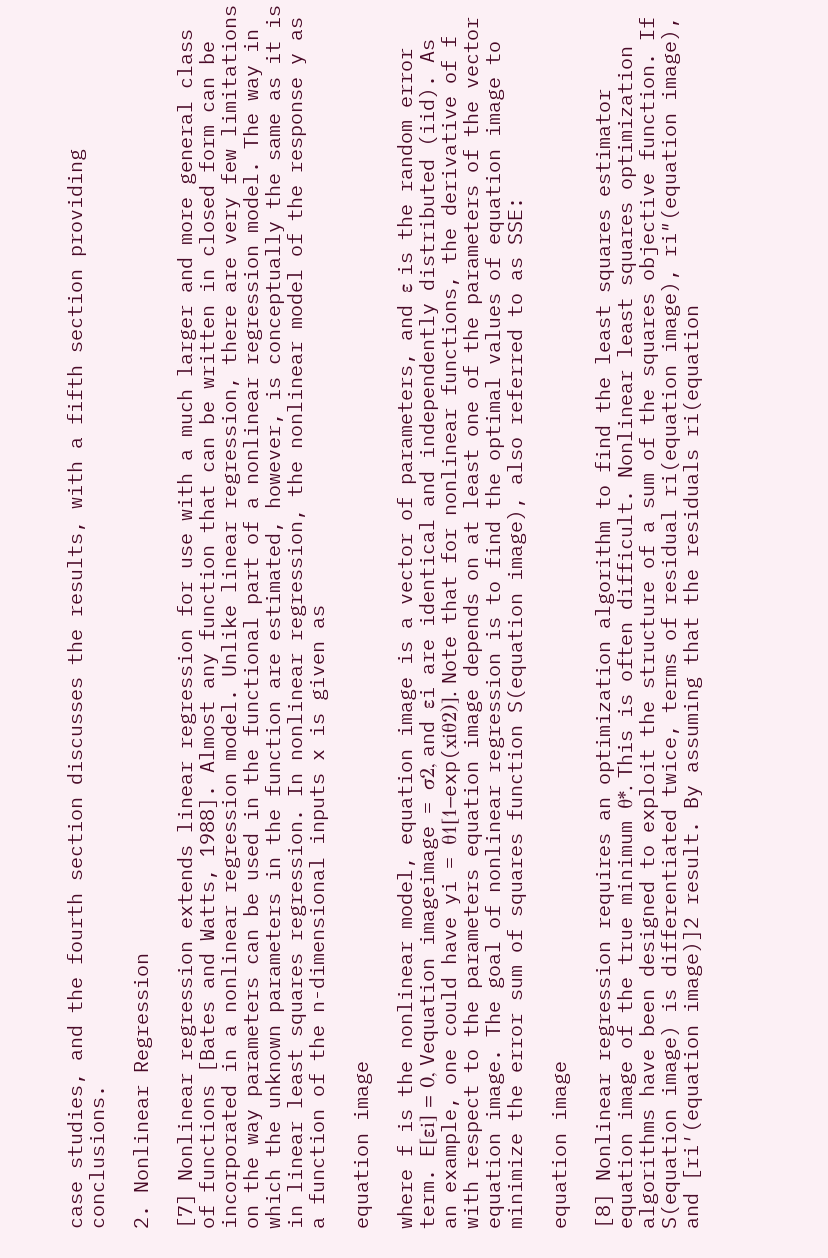case studies, and the fourth section discusses the results, with a fifth section providing conclusions.

2. Nonlinear Regression

[7] Nonlinear regression extends linear regression for use with a much larger and more general class of functions [Bates and Watts, 1988]. Almost any function that can be written in closed form can be incorporated in a nonlinear regression model. Unlike linear regression, there are very few limitations on the way parameters can be used in the functional part of a nonlinear regression model. The way in which the unknown parameters in the function are estimated, however, is conceptually the same as it is in linear least squares regression. In nonlinear regression, the nonlinear model of the response y as a function of the n-dimensional inputs x is given as

equation image

where f is the nonlinear model, equation image is a vector of parameters, and ε is the random error term. E[εi] = 0, Vequation imageimage = σ2, and εi are identical and independently distributed (iid). As an example, one could have yi = θ1[1−exp(xiθ2)]. Note that for nonlinear functions, the derivative of f with respect to the parameters equation image depends on at least one of the parameters of the vector equation image. The goal of nonlinear regression is to find the optimal values of equation image to minimize the error sum of squares function S(equation image), also referred to as SSE:

equation image

[8] Nonlinear regression requires an optimization algorithm to find the least squares estimator equation image of the true minimum θ*. This is often difficult. Nonlinear least squares optimization algorithms have been designed to exploit the structure of a sum of the squares objective function. If S(equation image) is differentiated twice, terms of residual ri(equation image), ri″(equation image), and [ri′(equation image)]2 result. By assuming that the residuals ri(equation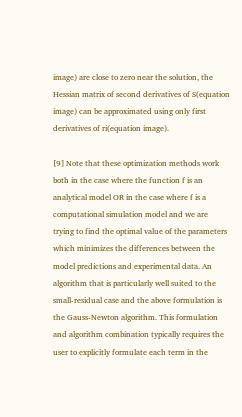image) are close to zero near the solution, the Hessian matrix of second derivatives of S(equation image) can be approximated using only first derivatives of ri(equation image).

[9] Note that these optimization methods work both in the case where the function f is an analytical model OR in the case where f is a computational simulation model and we are trying to find the optimal value of the parameters which minimizes the differences between the model predictions and experimental data. An algorithm that is particularly well suited to the small-residual case and the above formulation is the Gauss-Newton algorithm. This formulation and algorithm combination typically requires the user to explicitly formulate each term in the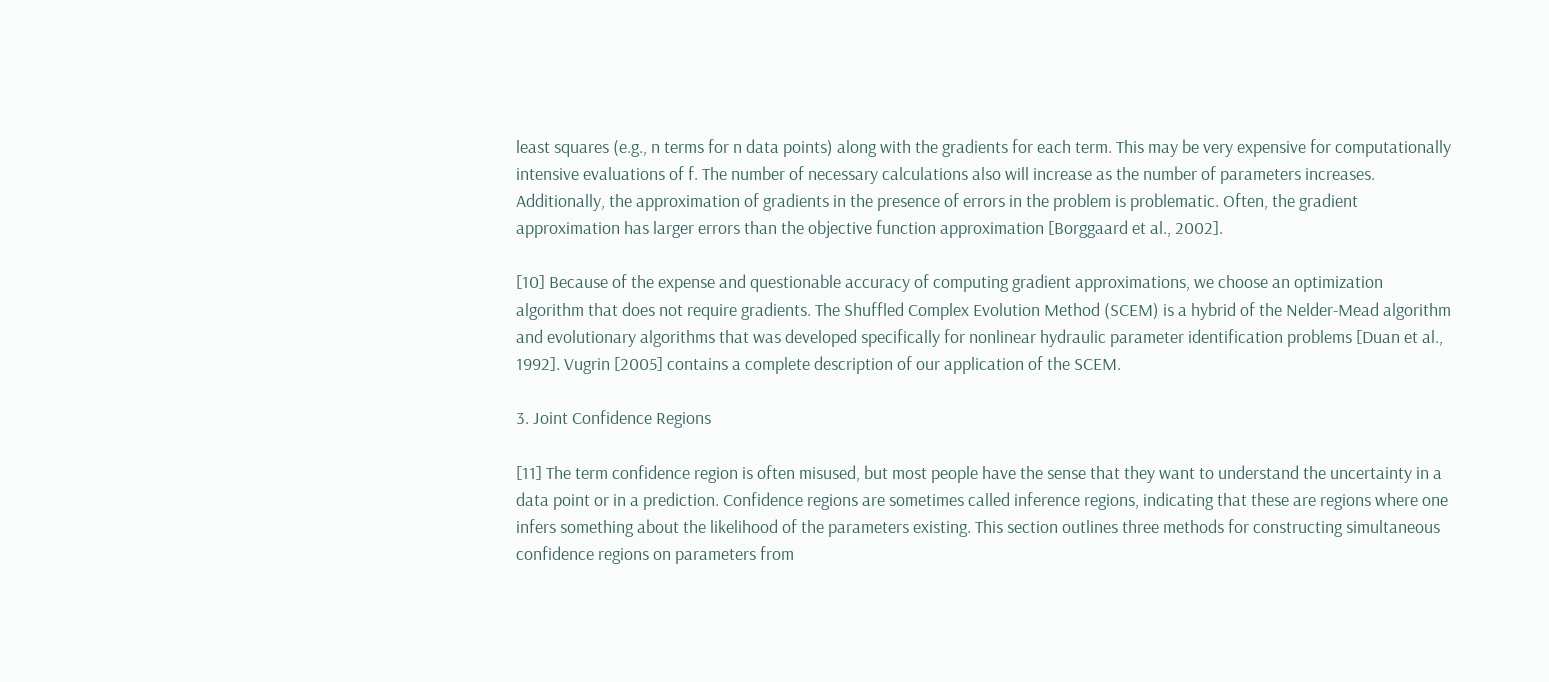least squares (e.g., n terms for n data points) along with the gradients for each term. This may be very expensive for computationally intensive evaluations of f. The number of necessary calculations also will increase as the number of parameters increases. Additionally, the approximation of gradients in the presence of errors in the problem is problematic. Often, the gradient approximation has larger errors than the objective function approximation [Borggaard et al., 2002].

[10] Because of the expense and questionable accuracy of computing gradient approximations, we choose an optimization algorithm that does not require gradients. The Shuffled Complex Evolution Method (SCEM) is a hybrid of the Nelder-Mead algorithm and evolutionary algorithms that was developed specifically for nonlinear hydraulic parameter identification problems [Duan et al., 1992]. Vugrin [2005] contains a complete description of our application of the SCEM.

3. Joint Confidence Regions

[11] The term confidence region is often misused, but most people have the sense that they want to understand the uncertainty in a data point or in a prediction. Confidence regions are sometimes called inference regions, indicating that these are regions where one infers something about the likelihood of the parameters existing. This section outlines three methods for constructing simultaneous confidence regions on parameters from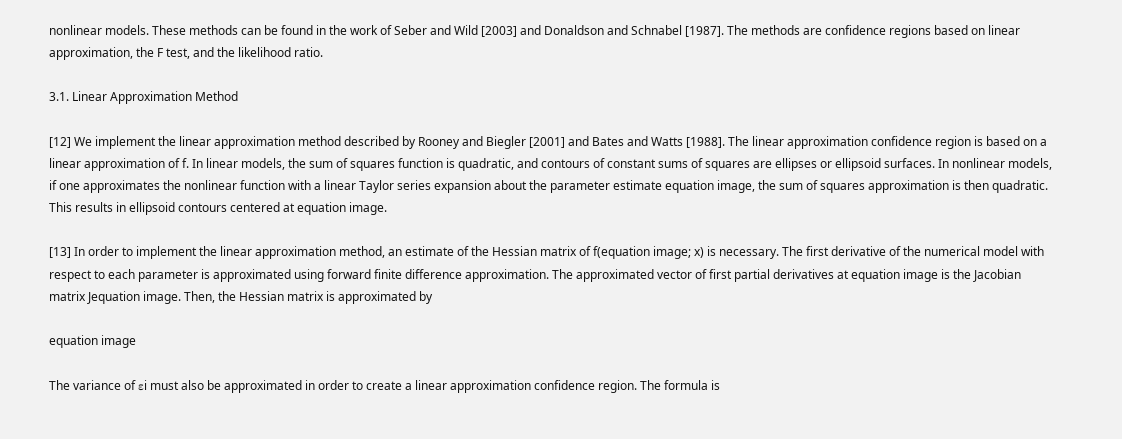nonlinear models. These methods can be found in the work of Seber and Wild [2003] and Donaldson and Schnabel [1987]. The methods are confidence regions based on linear approximation, the F test, and the likelihood ratio.

3.1. Linear Approximation Method

[12] We implement the linear approximation method described by Rooney and Biegler [2001] and Bates and Watts [1988]. The linear approximation confidence region is based on a linear approximation of f. In linear models, the sum of squares function is quadratic, and contours of constant sums of squares are ellipses or ellipsoid surfaces. In nonlinear models, if one approximates the nonlinear function with a linear Taylor series expansion about the parameter estimate equation image, the sum of squares approximation is then quadratic. This results in ellipsoid contours centered at equation image.

[13] In order to implement the linear approximation method, an estimate of the Hessian matrix of f(equation image; x) is necessary. The first derivative of the numerical model with respect to each parameter is approximated using forward finite difference approximation. The approximated vector of first partial derivatives at equation image is the Jacobian matrix Jequation image. Then, the Hessian matrix is approximated by

equation image

The variance of εi must also be approximated in order to create a linear approximation confidence region. The formula is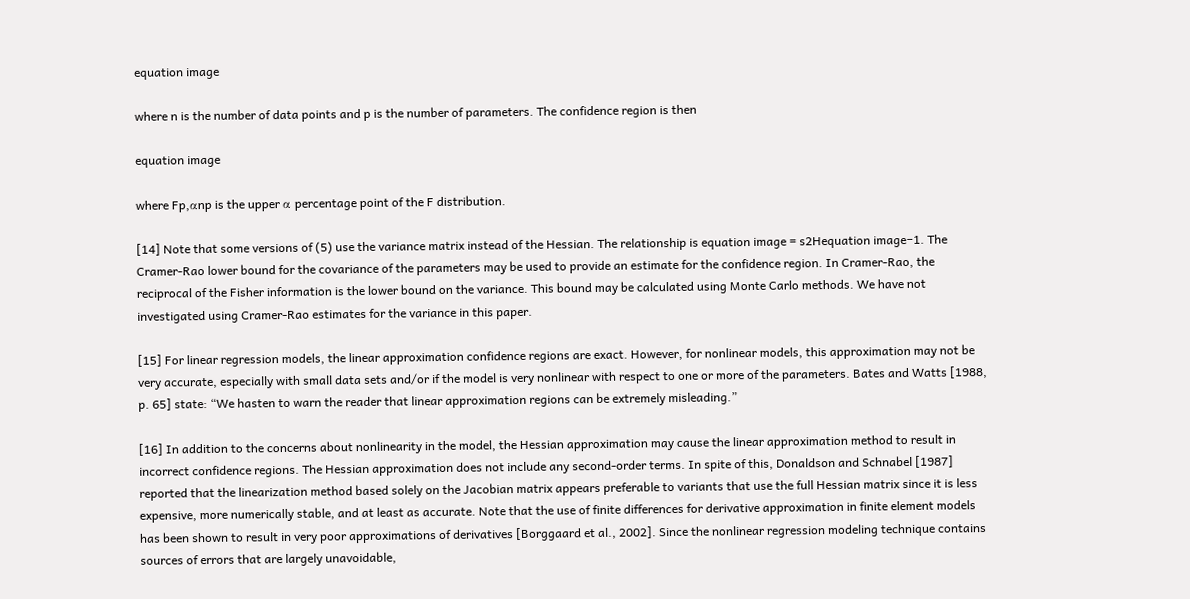equation image

where n is the number of data points and p is the number of parameters. The confidence region is then

equation image

where Fp,αnp is the upper α percentage point of the F distribution.

[14] Note that some versions of (5) use the variance matrix instead of the Hessian. The relationship is equation image = s2Hequation image−1. The Cramer-Rao lower bound for the covariance of the parameters may be used to provide an estimate for the confidence region. In Cramer-Rao, the reciprocal of the Fisher information is the lower bound on the variance. This bound may be calculated using Monte Carlo methods. We have not investigated using Cramer-Rao estimates for the variance in this paper.

[15] For linear regression models, the linear approximation confidence regions are exact. However, for nonlinear models, this approximation may not be very accurate, especially with small data sets and/or if the model is very nonlinear with respect to one or more of the parameters. Bates and Watts [1988, p. 65] state: “We hasten to warn the reader that linear approximation regions can be extremely misleading.”

[16] In addition to the concerns about nonlinearity in the model, the Hessian approximation may cause the linear approximation method to result in incorrect confidence regions. The Hessian approximation does not include any second-order terms. In spite of this, Donaldson and Schnabel [1987] reported that the linearization method based solely on the Jacobian matrix appears preferable to variants that use the full Hessian matrix since it is less expensive, more numerically stable, and at least as accurate. Note that the use of finite differences for derivative approximation in finite element models has been shown to result in very poor approximations of derivatives [Borggaard et al., 2002]. Since the nonlinear regression modeling technique contains sources of errors that are largely unavoidable,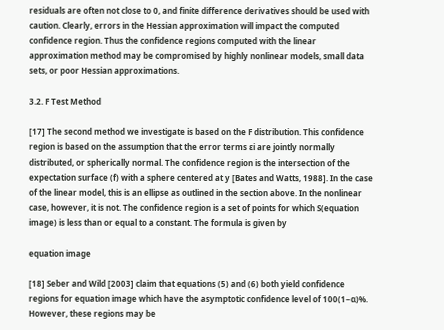residuals are often not close to 0, and finite difference derivatives should be used with caution. Clearly, errors in the Hessian approximation will impact the computed confidence region. Thus the confidence regions computed with the linear approximation method may be compromised by highly nonlinear models, small data sets, or poor Hessian approximations.

3.2. F Test Method

[17] The second method we investigate is based on the F distribution. This confidence region is based on the assumption that the error terms εi are jointly normally distributed, or spherically normal. The confidence region is the intersection of the expectation surface (f) with a sphere centered at y [Bates and Watts, 1988]. In the case of the linear model, this is an ellipse as outlined in the section above. In the nonlinear case, however, it is not. The confidence region is a set of points for which S(equation image) is less than or equal to a constant. The formula is given by

equation image

[18] Seber and Wild [2003] claim that equations (5) and (6) both yield confidence regions for equation image which have the asymptotic confidence level of 100(1−α)%. However, these regions may be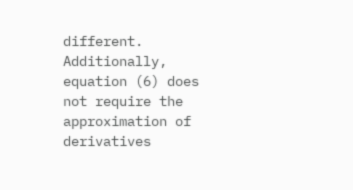different. Additionally, equation (6) does not require the approximation of derivatives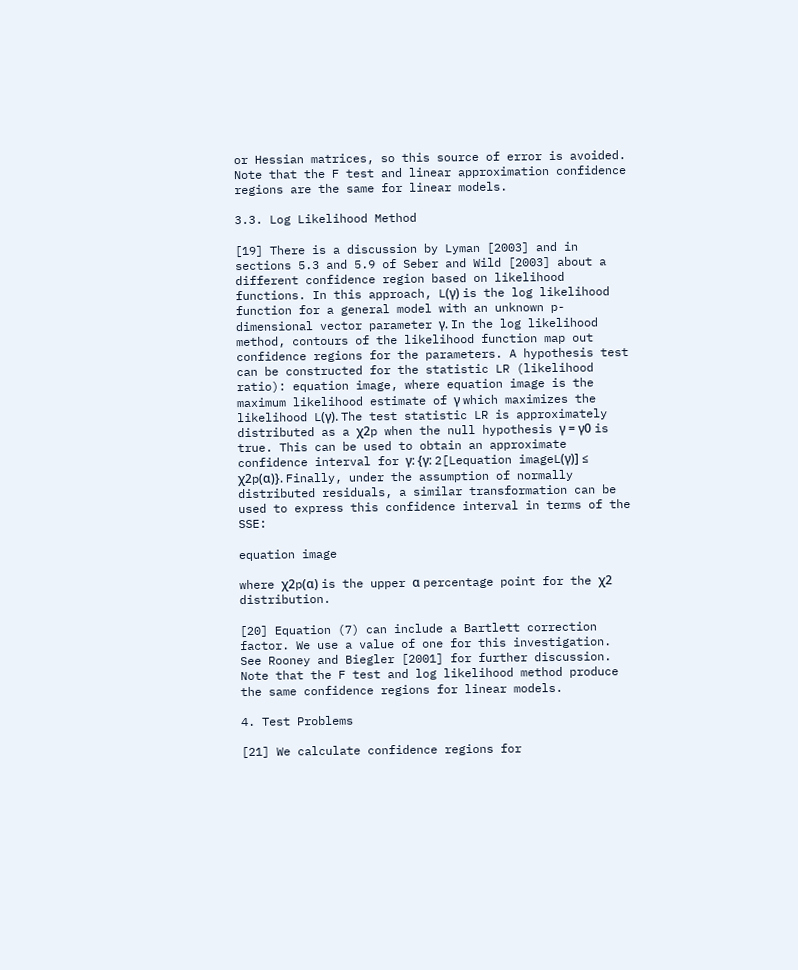or Hessian matrices, so this source of error is avoided. Note that the F test and linear approximation confidence regions are the same for linear models.

3.3. Log Likelihood Method

[19] There is a discussion by Lyman [2003] and in sections 5.3 and 5.9 of Seber and Wild [2003] about a different confidence region based on likelihood functions. In this approach, L(γ) is the log likelihood function for a general model with an unknown p-dimensional vector parameter γ. In the log likelihood method, contours of the likelihood function map out confidence regions for the parameters. A hypothesis test can be constructed for the statistic LR (likelihood ratio): equation image, where equation image is the maximum likelihood estimate of γ which maximizes the likelihood L(γ). The test statistic LR is approximately distributed as a χ2p when the null hypothesis γ = γ0 is true. This can be used to obtain an approximate confidence interval for γ: {γ: 2[Lequation imageL(γ)] ≤ χ2p(α)}. Finally, under the assumption of normally distributed residuals, a similar transformation can be used to express this confidence interval in terms of the SSE:

equation image

where χ2p(α) is the upper α percentage point for the χ2 distribution.

[20] Equation (7) can include a Bartlett correction factor. We use a value of one for this investigation. See Rooney and Biegler [2001] for further discussion. Note that the F test and log likelihood method produce the same confidence regions for linear models.

4. Test Problems

[21] We calculate confidence regions for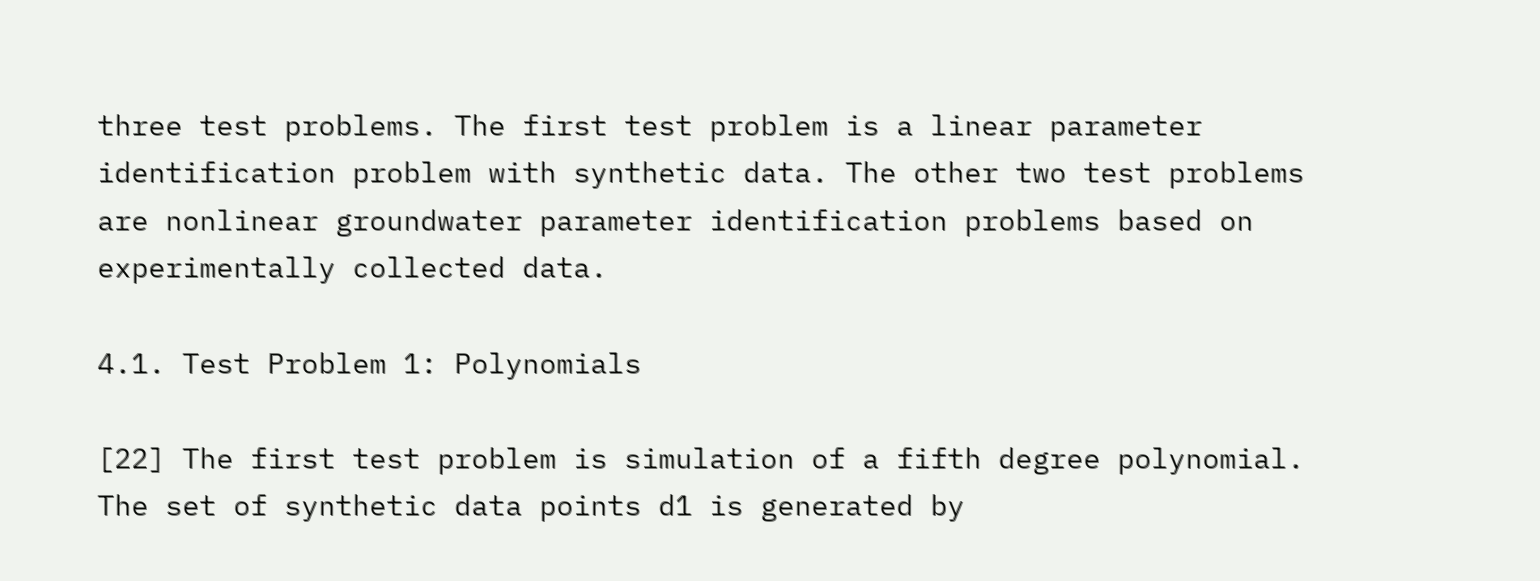three test problems. The first test problem is a linear parameter identification problem with synthetic data. The other two test problems are nonlinear groundwater parameter identification problems based on experimentally collected data.

4.1. Test Problem 1: Polynomials

[22] The first test problem is simulation of a fifth degree polynomial. The set of synthetic data points d1 is generated by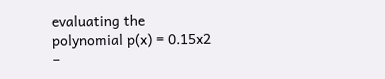evaluating the polynomial p(x) = 0.15x2 −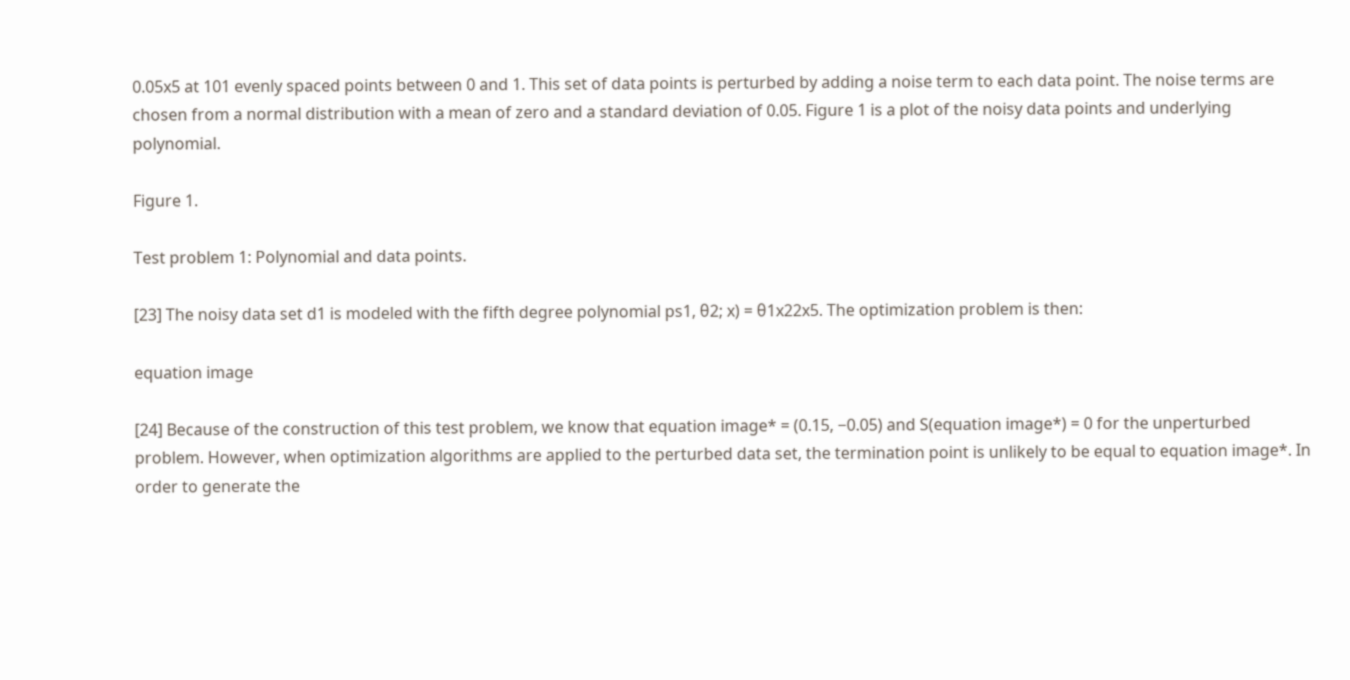0.05x5 at 101 evenly spaced points between 0 and 1. This set of data points is perturbed by adding a noise term to each data point. The noise terms are chosen from a normal distribution with a mean of zero and a standard deviation of 0.05. Figure 1 is a plot of the noisy data points and underlying polynomial.

Figure 1.

Test problem 1: Polynomial and data points.

[23] The noisy data set d1 is modeled with the fifth degree polynomial ps1, θ2; x) = θ1x22x5. The optimization problem is then:

equation image

[24] Because of the construction of this test problem, we know that equation image* = (0.15, −0.05) and S(equation image*) = 0 for the unperturbed problem. However, when optimization algorithms are applied to the perturbed data set, the termination point is unlikely to be equal to equation image*. In order to generate the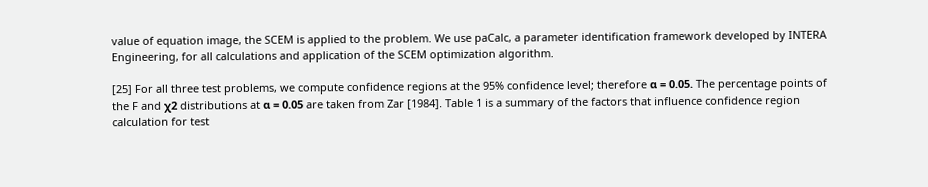value of equation image, the SCEM is applied to the problem. We use paCalc, a parameter identification framework developed by INTERA Engineering, for all calculations and application of the SCEM optimization algorithm.

[25] For all three test problems, we compute confidence regions at the 95% confidence level; therefore α = 0.05. The percentage points of the F and χ2 distributions at α = 0.05 are taken from Zar [1984]. Table 1 is a summary of the factors that influence confidence region calculation for test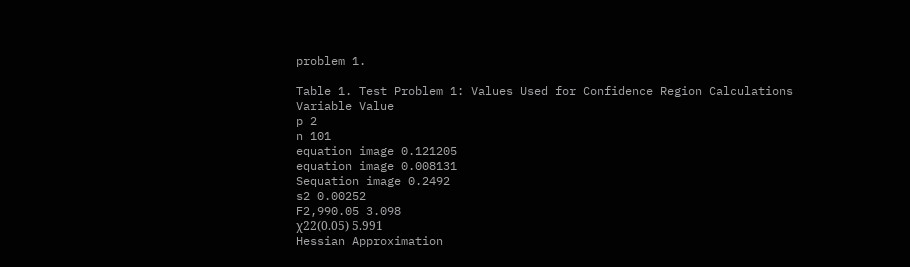problem 1.

Table 1. Test Problem 1: Values Used for Confidence Region Calculations
Variable Value
p 2
n 101
equation image 0.121205
equation image 0.008131
Sequation image 0.2492
s2 0.00252
F2,990.05 3.098
χ22(0.05) 5.991
Hessian Approximation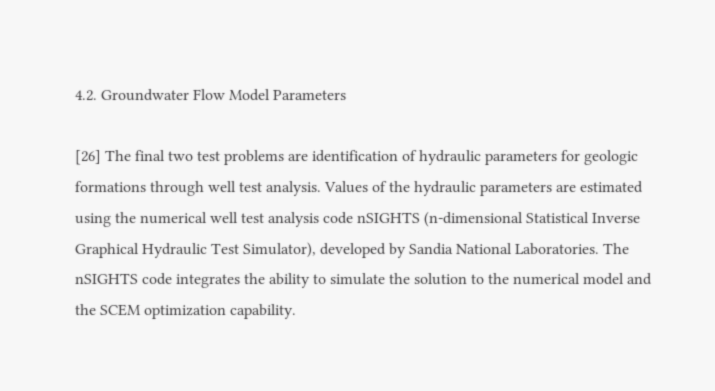4.2. Groundwater Flow Model Parameters

[26] The final two test problems are identification of hydraulic parameters for geologic formations through well test analysis. Values of the hydraulic parameters are estimated using the numerical well test analysis code nSIGHTS (n-dimensional Statistical Inverse Graphical Hydraulic Test Simulator), developed by Sandia National Laboratories. The nSIGHTS code integrates the ability to simulate the solution to the numerical model and the SCEM optimization capability.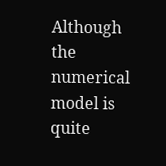Although the numerical model is quite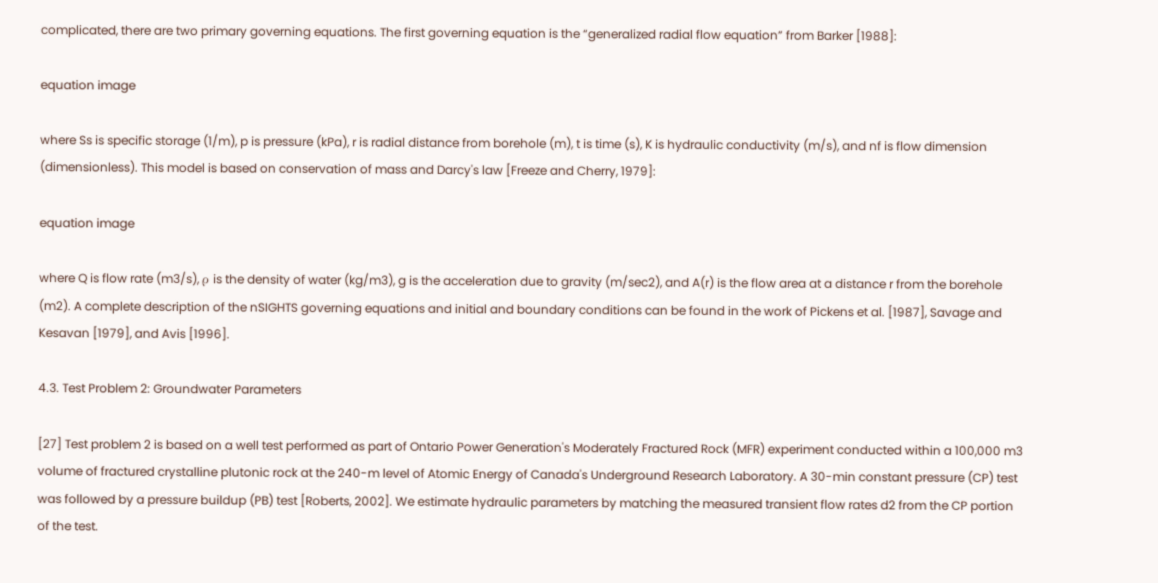complicated, there are two primary governing equations. The first governing equation is the “generalized radial flow equation” from Barker [1988]:

equation image

where Ss is specific storage (1/m), p is pressure (kPa), r is radial distance from borehole (m), t is time (s), K is hydraulic conductivity (m/s), and nf is flow dimension (dimensionless). This model is based on conservation of mass and Darcy's law [Freeze and Cherry, 1979]:

equation image

where Q is flow rate (m3/s), ρ is the density of water (kg/m3), g is the acceleration due to gravity (m/sec2), and A(r) is the flow area at a distance r from the borehole (m2). A complete description of the nSIGHTS governing equations and initial and boundary conditions can be found in the work of Pickens et al. [1987], Savage and Kesavan [1979], and Avis [1996].

4.3. Test Problem 2: Groundwater Parameters

[27] Test problem 2 is based on a well test performed as part of Ontario Power Generation's Moderately Fractured Rock (MFR) experiment conducted within a 100,000 m3 volume of fractured crystalline plutonic rock at the 240-m level of Atomic Energy of Canada's Underground Research Laboratory. A 30-min constant pressure (CP) test was followed by a pressure buildup (PB) test [Roberts, 2002]. We estimate hydraulic parameters by matching the measured transient flow rates d2 from the CP portion of the test.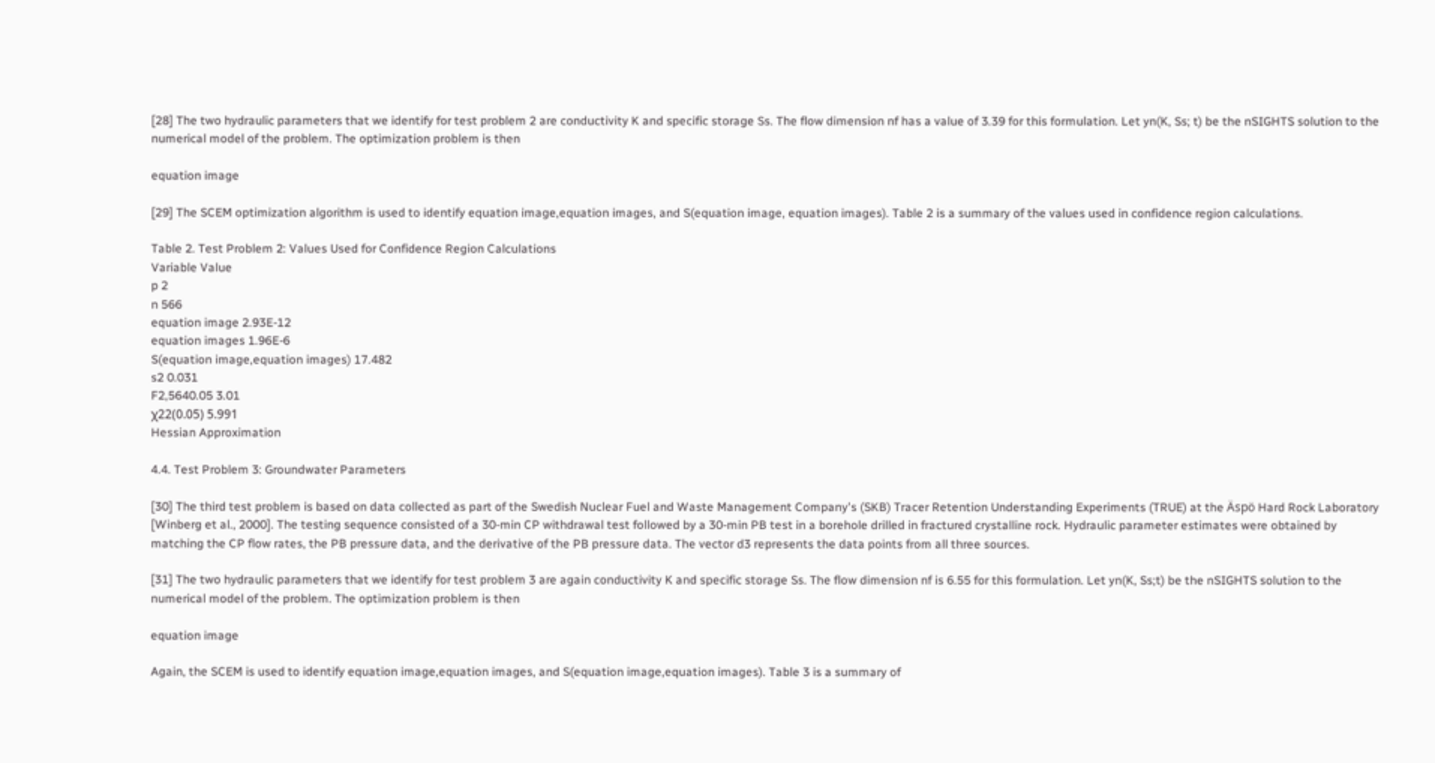[28] The two hydraulic parameters that we identify for test problem 2 are conductivity K and specific storage Ss. The flow dimension nf has a value of 3.39 for this formulation. Let yn(K, Ss; t) be the nSIGHTS solution to the numerical model of the problem. The optimization problem is then

equation image

[29] The SCEM optimization algorithm is used to identify equation image,equation images, and S(equation image, equation images). Table 2 is a summary of the values used in confidence region calculations.

Table 2. Test Problem 2: Values Used for Confidence Region Calculations
Variable Value
p 2
n 566
equation image 2.93E-12
equation images 1.96E-6
S(equation image,equation images) 17.482
s2 0.031
F2,5640.05 3.01
χ22(0.05) 5.991
Hessian Approximation

4.4. Test Problem 3: Groundwater Parameters

[30] The third test problem is based on data collected as part of the Swedish Nuclear Fuel and Waste Management Company's (SKB) Tracer Retention Understanding Experiments (TRUE) at the Äspö Hard Rock Laboratory [Winberg et al., 2000]. The testing sequence consisted of a 30-min CP withdrawal test followed by a 30-min PB test in a borehole drilled in fractured crystalline rock. Hydraulic parameter estimates were obtained by matching the CP flow rates, the PB pressure data, and the derivative of the PB pressure data. The vector d3 represents the data points from all three sources.

[31] The two hydraulic parameters that we identify for test problem 3 are again conductivity K and specific storage Ss. The flow dimension nf is 6.55 for this formulation. Let yn(K, Ss;t) be the nSIGHTS solution to the numerical model of the problem. The optimization problem is then

equation image

Again, the SCEM is used to identify equation image,equation images, and S(equation image,equation images). Table 3 is a summary of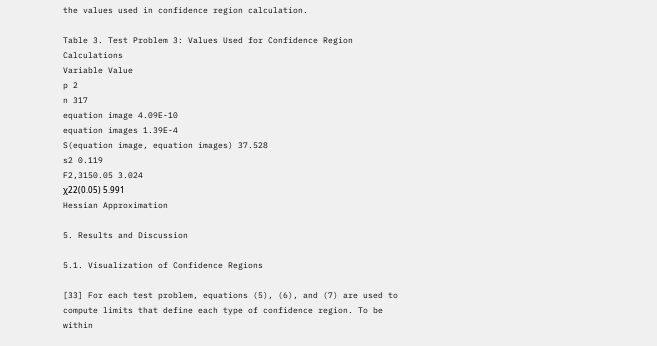the values used in confidence region calculation.

Table 3. Test Problem 3: Values Used for Confidence Region Calculations
Variable Value
p 2
n 317
equation image 4.09E-10
equation images 1.39E-4
S(equation image, equation images) 37.528
s2 0.119
F2,3150.05 3.024
χ22(0.05) 5.991
Hessian Approximation

5. Results and Discussion

5.1. Visualization of Confidence Regions

[33] For each test problem, equations (5), (6), and (7) are used to compute limits that define each type of confidence region. To be within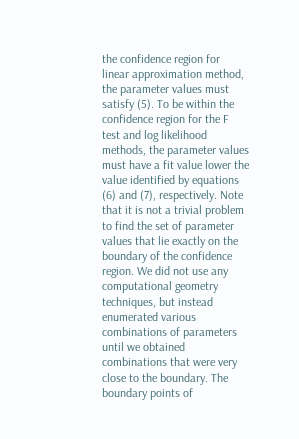the confidence region for linear approximation method, the parameter values must satisfy (5). To be within the confidence region for the F test and log likelihood methods, the parameter values must have a fit value lower the value identified by equations (6) and (7), respectively. Note that it is not a trivial problem to find the set of parameter values that lie exactly on the boundary of the confidence region. We did not use any computational geometry techniques, but instead enumerated various combinations of parameters until we obtained combinations that were very close to the boundary. The boundary points of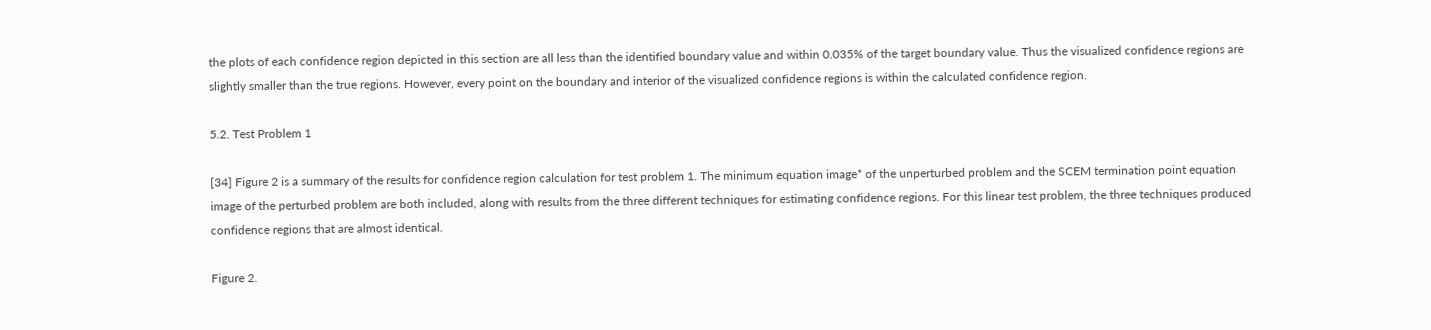the plots of each confidence region depicted in this section are all less than the identified boundary value and within 0.035% of the target boundary value. Thus the visualized confidence regions are slightly smaller than the true regions. However, every point on the boundary and interior of the visualized confidence regions is within the calculated confidence region.

5.2. Test Problem 1

[34] Figure 2 is a summary of the results for confidence region calculation for test problem 1. The minimum equation image* of the unperturbed problem and the SCEM termination point equation image of the perturbed problem are both included, along with results from the three different techniques for estimating confidence regions. For this linear test problem, the three techniques produced confidence regions that are almost identical.

Figure 2.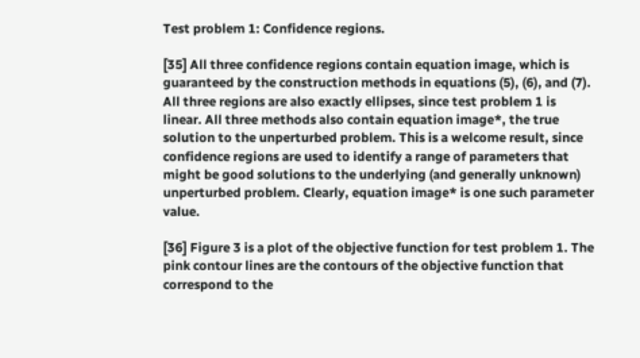Test problem 1: Confidence regions.

[35] All three confidence regions contain equation image, which is guaranteed by the construction methods in equations (5), (6), and (7). All three regions are also exactly ellipses, since test problem 1 is linear. All three methods also contain equation image*, the true solution to the unperturbed problem. This is a welcome result, since confidence regions are used to identify a range of parameters that might be good solutions to the underlying (and generally unknown) unperturbed problem. Clearly, equation image* is one such parameter value.

[36] Figure 3 is a plot of the objective function for test problem 1. The pink contour lines are the contours of the objective function that correspond to the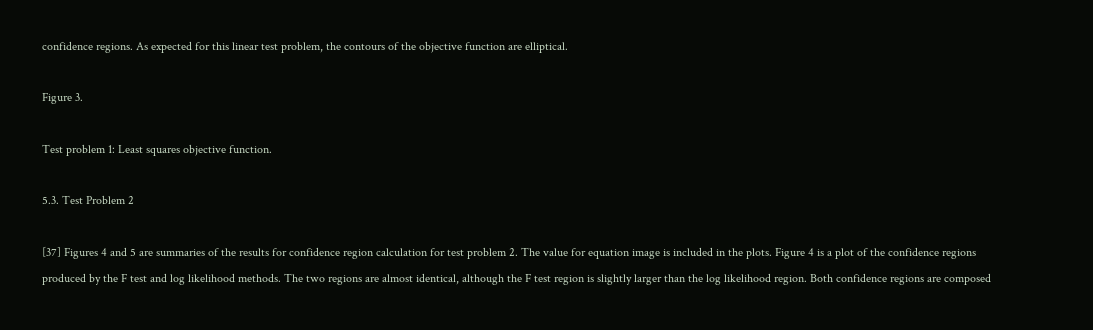confidence regions. As expected for this linear test problem, the contours of the objective function are elliptical.

Figure 3.

Test problem 1: Least squares objective function.

5.3. Test Problem 2

[37] Figures 4 and 5 are summaries of the results for confidence region calculation for test problem 2. The value for equation image is included in the plots. Figure 4 is a plot of the confidence regions produced by the F test and log likelihood methods. The two regions are almost identical, although the F test region is slightly larger than the log likelihood region. Both confidence regions are composed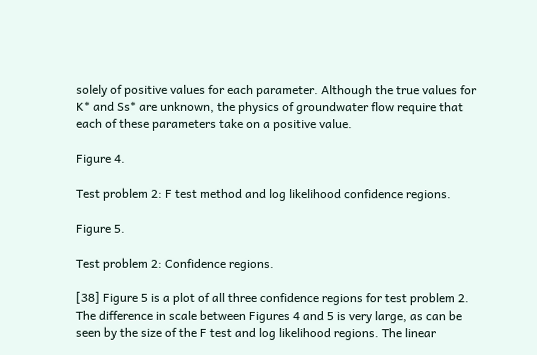solely of positive values for each parameter. Although the true values for K* and Ss* are unknown, the physics of groundwater flow require that each of these parameters take on a positive value.

Figure 4.

Test problem 2: F test method and log likelihood confidence regions.

Figure 5.

Test problem 2: Confidence regions.

[38] Figure 5 is a plot of all three confidence regions for test problem 2. The difference in scale between Figures 4 and 5 is very large, as can be seen by the size of the F test and log likelihood regions. The linear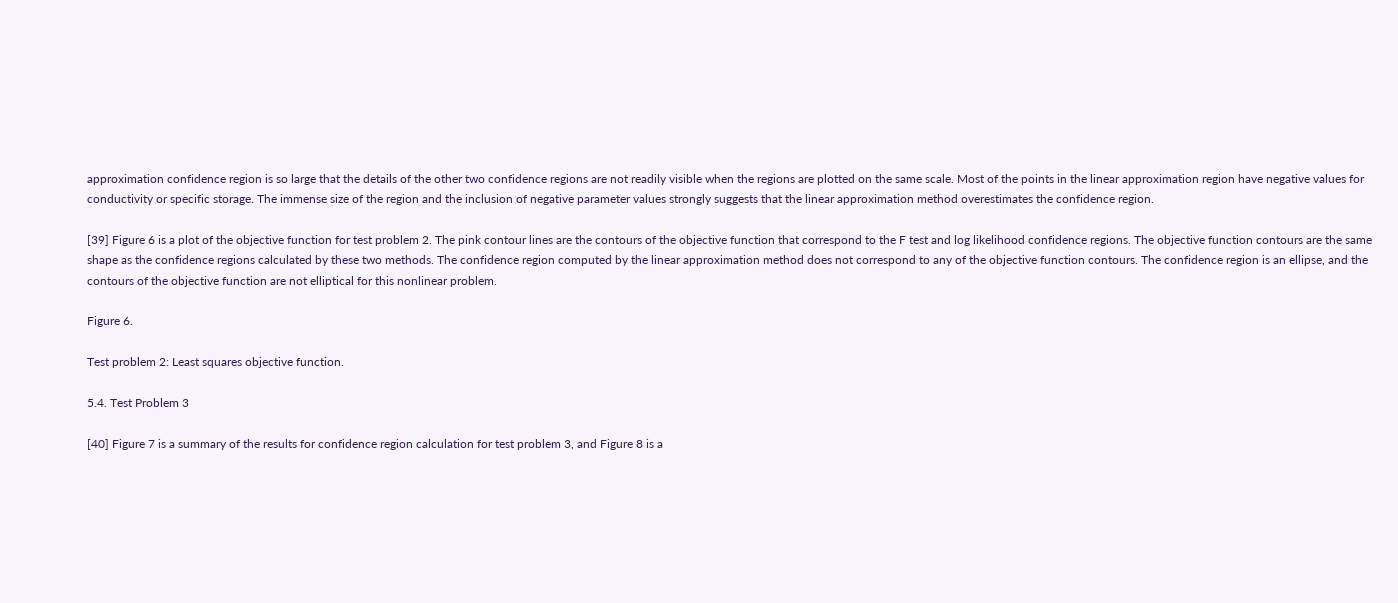approximation confidence region is so large that the details of the other two confidence regions are not readily visible when the regions are plotted on the same scale. Most of the points in the linear approximation region have negative values for conductivity or specific storage. The immense size of the region and the inclusion of negative parameter values strongly suggests that the linear approximation method overestimates the confidence region.

[39] Figure 6 is a plot of the objective function for test problem 2. The pink contour lines are the contours of the objective function that correspond to the F test and log likelihood confidence regions. The objective function contours are the same shape as the confidence regions calculated by these two methods. The confidence region computed by the linear approximation method does not correspond to any of the objective function contours. The confidence region is an ellipse, and the contours of the objective function are not elliptical for this nonlinear problem.

Figure 6.

Test problem 2: Least squares objective function.

5.4. Test Problem 3

[40] Figure 7 is a summary of the results for confidence region calculation for test problem 3, and Figure 8 is a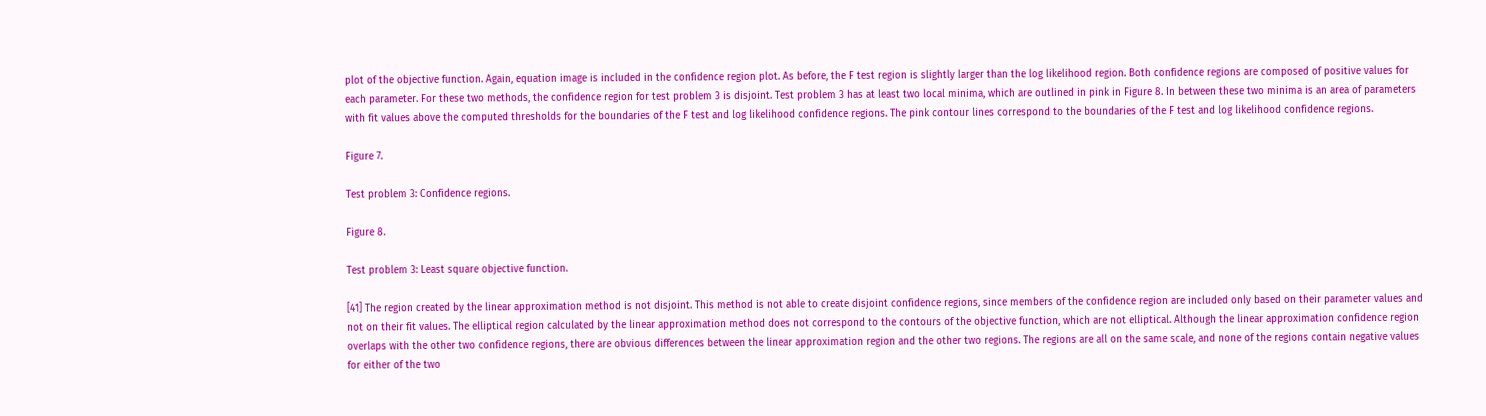plot of the objective function. Again, equation image is included in the confidence region plot. As before, the F test region is slightly larger than the log likelihood region. Both confidence regions are composed of positive values for each parameter. For these two methods, the confidence region for test problem 3 is disjoint. Test problem 3 has at least two local minima, which are outlined in pink in Figure 8. In between these two minima is an area of parameters with fit values above the computed thresholds for the boundaries of the F test and log likelihood confidence regions. The pink contour lines correspond to the boundaries of the F test and log likelihood confidence regions.

Figure 7.

Test problem 3: Confidence regions.

Figure 8.

Test problem 3: Least square objective function.

[41] The region created by the linear approximation method is not disjoint. This method is not able to create disjoint confidence regions, since members of the confidence region are included only based on their parameter values and not on their fit values. The elliptical region calculated by the linear approximation method does not correspond to the contours of the objective function, which are not elliptical. Although the linear approximation confidence region overlaps with the other two confidence regions, there are obvious differences between the linear approximation region and the other two regions. The regions are all on the same scale, and none of the regions contain negative values for either of the two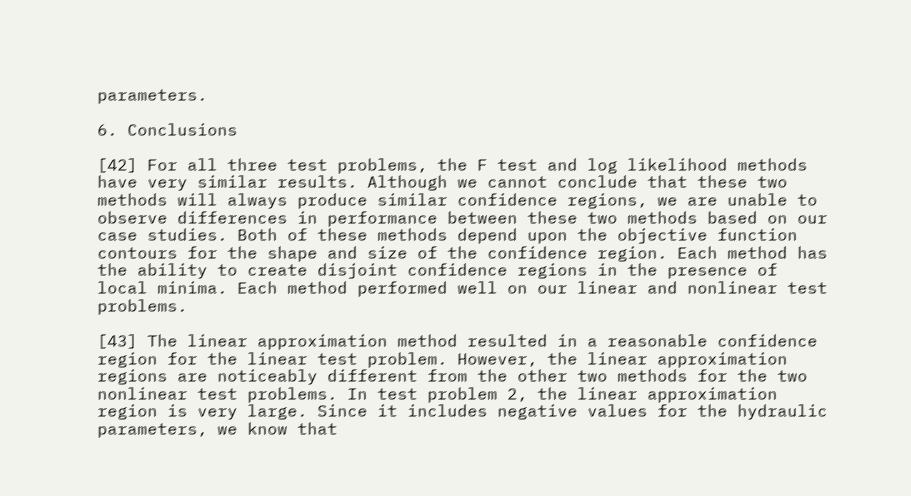parameters.

6. Conclusions

[42] For all three test problems, the F test and log likelihood methods have very similar results. Although we cannot conclude that these two methods will always produce similar confidence regions, we are unable to observe differences in performance between these two methods based on our case studies. Both of these methods depend upon the objective function contours for the shape and size of the confidence region. Each method has the ability to create disjoint confidence regions in the presence of local minima. Each method performed well on our linear and nonlinear test problems.

[43] The linear approximation method resulted in a reasonable confidence region for the linear test problem. However, the linear approximation regions are noticeably different from the other two methods for the two nonlinear test problems. In test problem 2, the linear approximation region is very large. Since it includes negative values for the hydraulic parameters, we know that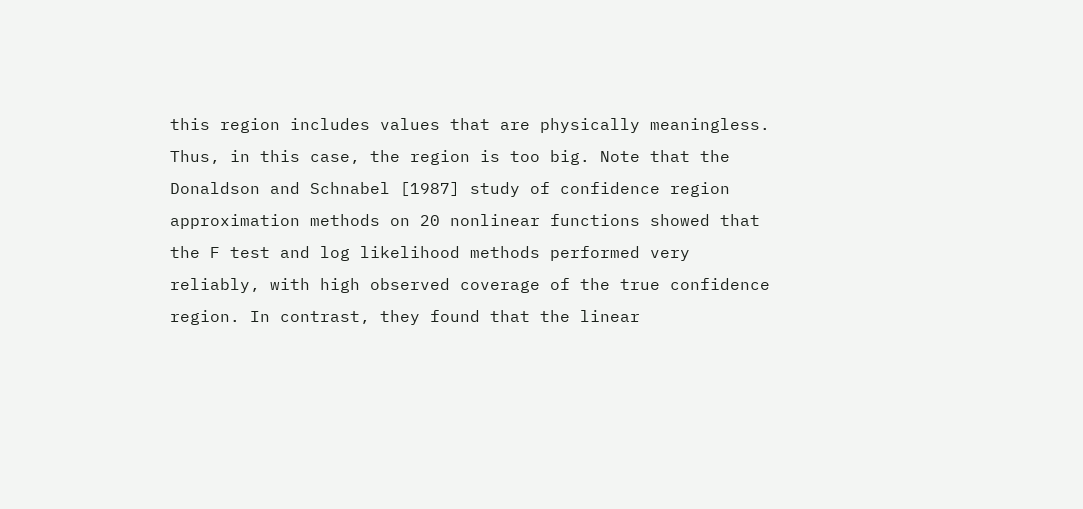this region includes values that are physically meaningless. Thus, in this case, the region is too big. Note that the Donaldson and Schnabel [1987] study of confidence region approximation methods on 20 nonlinear functions showed that the F test and log likelihood methods performed very reliably, with high observed coverage of the true confidence region. In contrast, they found that the linear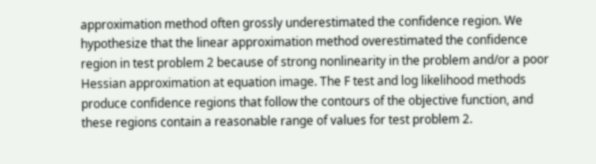approximation method often grossly underestimated the confidence region. We hypothesize that the linear approximation method overestimated the confidence region in test problem 2 because of strong nonlinearity in the problem and/or a poor Hessian approximation at equation image. The F test and log likelihood methods produce confidence regions that follow the contours of the objective function, and these regions contain a reasonable range of values for test problem 2.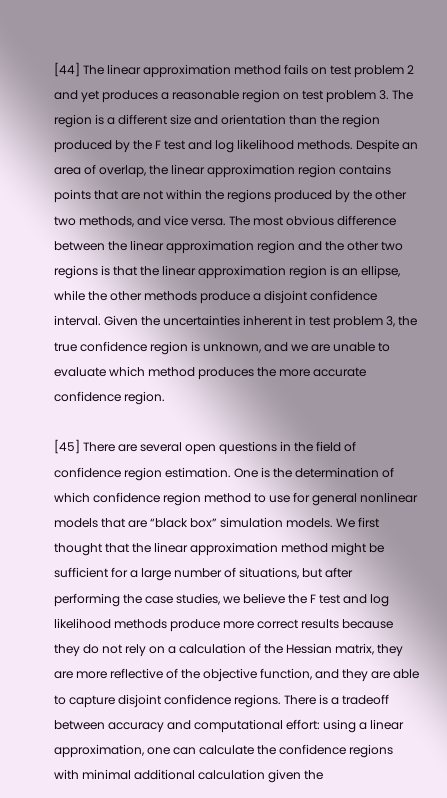[44] The linear approximation method fails on test problem 2 and yet produces a reasonable region on test problem 3. The region is a different size and orientation than the region produced by the F test and log likelihood methods. Despite an area of overlap, the linear approximation region contains points that are not within the regions produced by the other two methods, and vice versa. The most obvious difference between the linear approximation region and the other two regions is that the linear approximation region is an ellipse, while the other methods produce a disjoint confidence interval. Given the uncertainties inherent in test problem 3, the true confidence region is unknown, and we are unable to evaluate which method produces the more accurate confidence region.

[45] There are several open questions in the field of confidence region estimation. One is the determination of which confidence region method to use for general nonlinear models that are “black box” simulation models. We first thought that the linear approximation method might be sufficient for a large number of situations, but after performing the case studies, we believe the F test and log likelihood methods produce more correct results because they do not rely on a calculation of the Hessian matrix, they are more reflective of the objective function, and they are able to capture disjoint confidence regions. There is a tradeoff between accuracy and computational effort: using a linear approximation, one can calculate the confidence regions with minimal additional calculation given the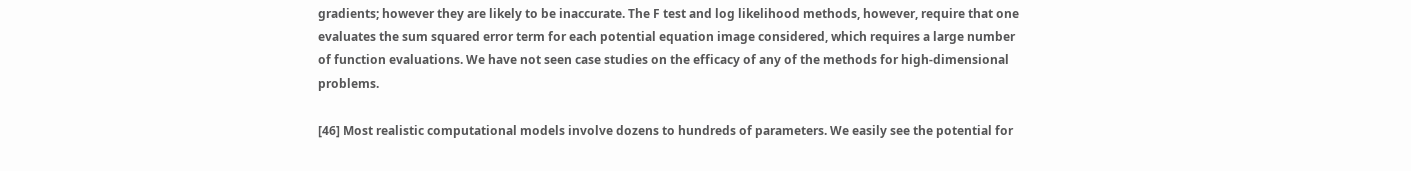gradients; however they are likely to be inaccurate. The F test and log likelihood methods, however, require that one evaluates the sum squared error term for each potential equation image considered, which requires a large number of function evaluations. We have not seen case studies on the efficacy of any of the methods for high-dimensional problems.

[46] Most realistic computational models involve dozens to hundreds of parameters. We easily see the potential for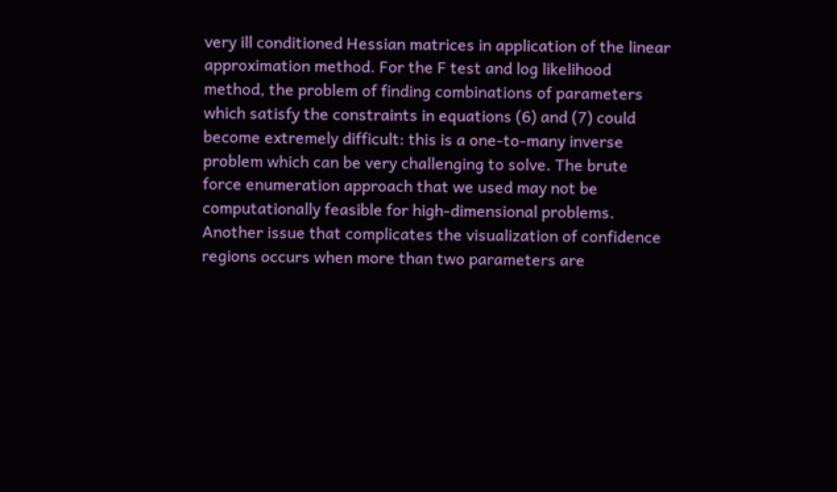very ill conditioned Hessian matrices in application of the linear approximation method. For the F test and log likelihood method, the problem of finding combinations of parameters which satisfy the constraints in equations (6) and (7) could become extremely difficult: this is a one-to-many inverse problem which can be very challenging to solve. The brute force enumeration approach that we used may not be computationally feasible for high-dimensional problems. Another issue that complicates the visualization of confidence regions occurs when more than two parameters are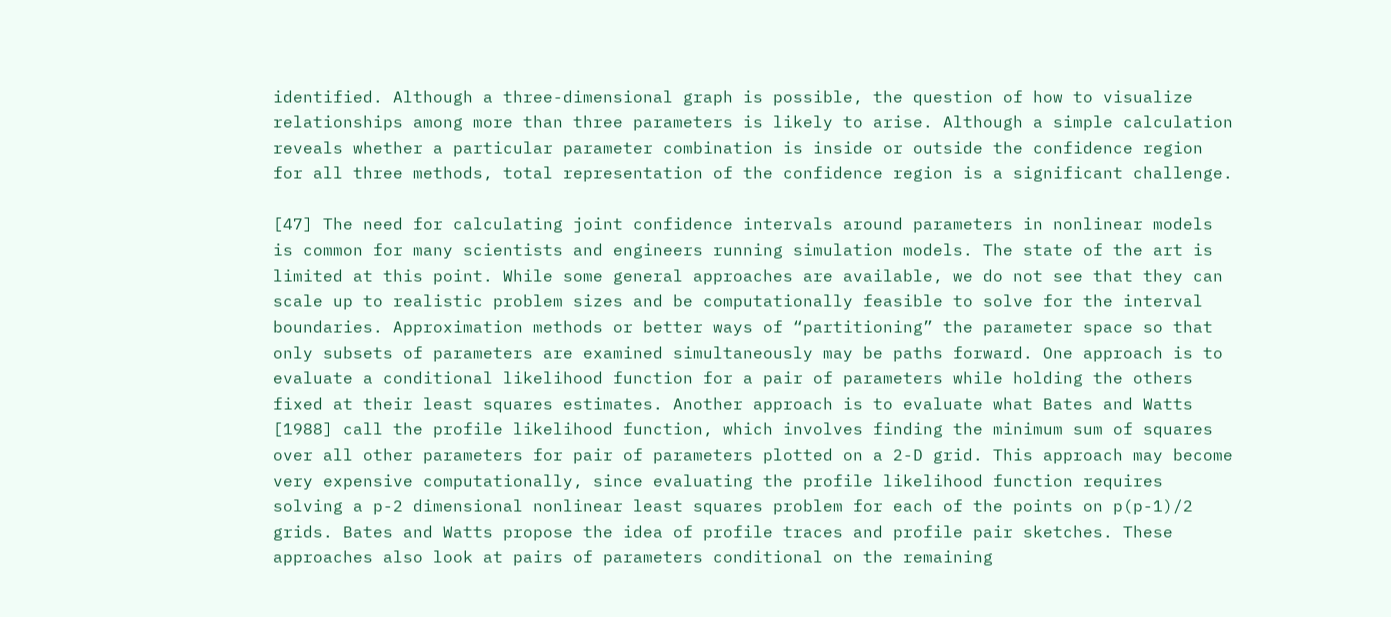identified. Although a three-dimensional graph is possible, the question of how to visualize relationships among more than three parameters is likely to arise. Although a simple calculation reveals whether a particular parameter combination is inside or outside the confidence region for all three methods, total representation of the confidence region is a significant challenge.

[47] The need for calculating joint confidence intervals around parameters in nonlinear models is common for many scientists and engineers running simulation models. The state of the art is limited at this point. While some general approaches are available, we do not see that they can scale up to realistic problem sizes and be computationally feasible to solve for the interval boundaries. Approximation methods or better ways of “partitioning” the parameter space so that only subsets of parameters are examined simultaneously may be paths forward. One approach is to evaluate a conditional likelihood function for a pair of parameters while holding the others fixed at their least squares estimates. Another approach is to evaluate what Bates and Watts [1988] call the profile likelihood function, which involves finding the minimum sum of squares over all other parameters for pair of parameters plotted on a 2-D grid. This approach may become very expensive computationally, since evaluating the profile likelihood function requires solving a p-2 dimensional nonlinear least squares problem for each of the points on p(p-1)/2 grids. Bates and Watts propose the idea of profile traces and profile pair sketches. These approaches also look at pairs of parameters conditional on the remaining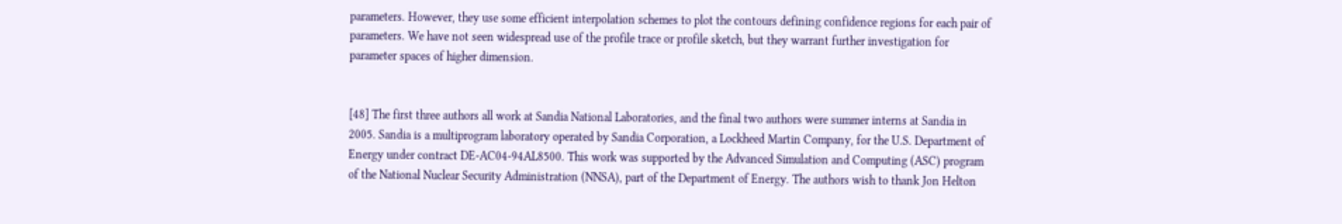parameters. However, they use some efficient interpolation schemes to plot the contours defining confidence regions for each pair of parameters. We have not seen widespread use of the profile trace or profile sketch, but they warrant further investigation for parameter spaces of higher dimension.


[48] The first three authors all work at Sandia National Laboratories, and the final two authors were summer interns at Sandia in 2005. Sandia is a multiprogram laboratory operated by Sandia Corporation, a Lockheed Martin Company, for the U.S. Department of Energy under contract DE-AC04-94AL8500. This work was supported by the Advanced Simulation and Computing (ASC) program of the National Nuclear Security Administration (NNSA), part of the Department of Energy. The authors wish to thank Jon Helton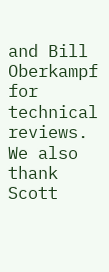and Bill Oberkampf for technical reviews. We also thank Scott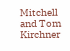Mitchell and Tom Kirchner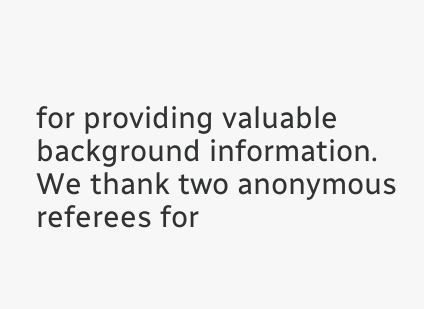for providing valuable background information. We thank two anonymous referees for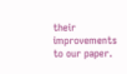their improvements to our paper.